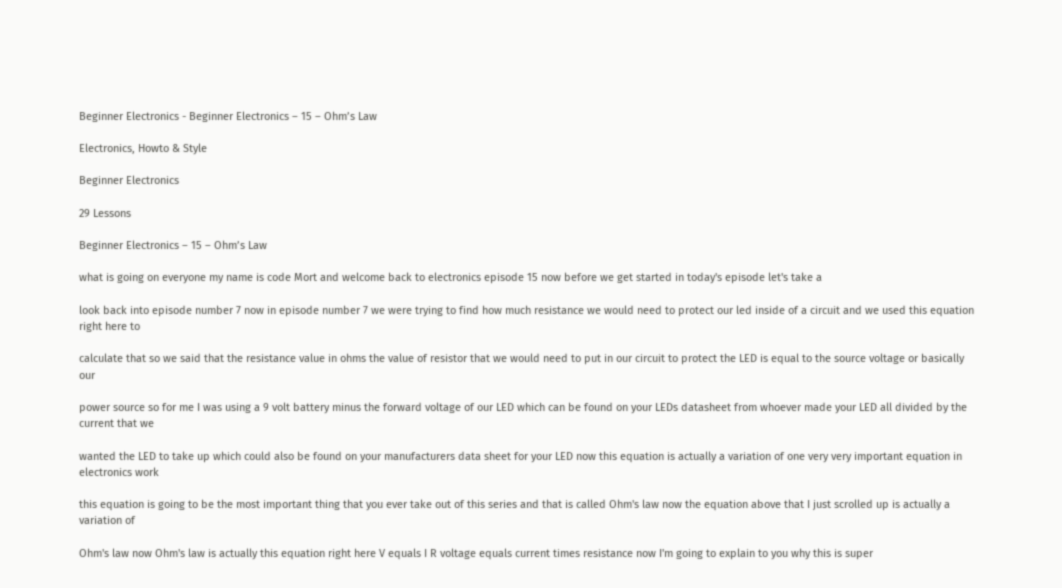Beginner Electronics - Beginner Electronics – 15 – Ohm’s Law

Electronics, Howto & Style

Beginner Electronics

29 Lessons

Beginner Electronics – 15 – Ohm’s Law

what is going on everyone my name is code Mort and welcome back to electronics episode 15 now before we get started in today's episode let's take a

look back into episode number 7 now in episode number 7 we were trying to find how much resistance we would need to protect our led inside of a circuit and we used this equation right here to

calculate that so we said that the resistance value in ohms the value of resistor that we would need to put in our circuit to protect the LED is equal to the source voltage or basically our

power source so for me I was using a 9 volt battery minus the forward voltage of our LED which can be found on your LEDs datasheet from whoever made your LED all divided by the current that we

wanted the LED to take up which could also be found on your manufacturers data sheet for your LED now this equation is actually a variation of one very very important equation in electronics work

this equation is going to be the most important thing that you ever take out of this series and that is called Ohm's law now the equation above that I just scrolled up is actually a variation of

Ohm's law now Ohm's law is actually this equation right here V equals I R voltage equals current times resistance now I'm going to explain to you why this is super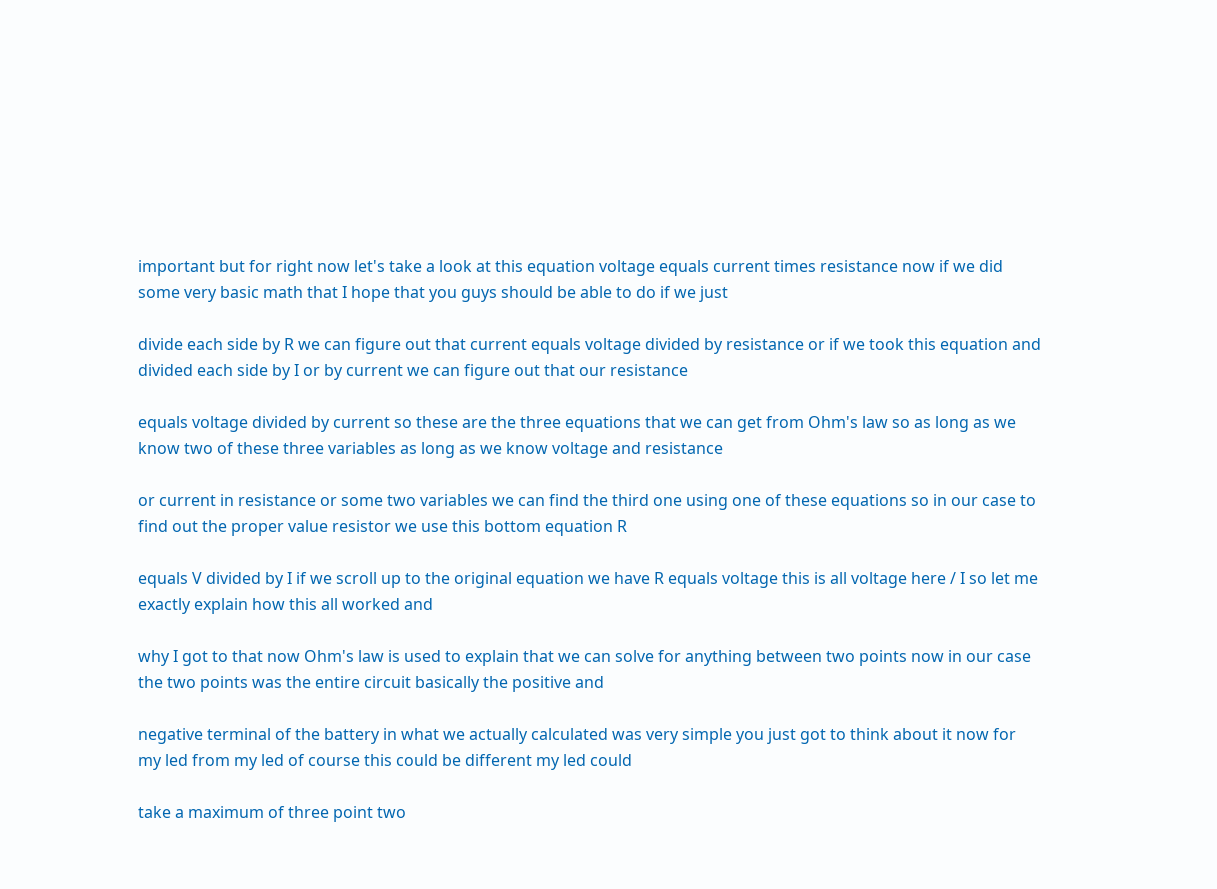important but for right now let's take a look at this equation voltage equals current times resistance now if we did some very basic math that I hope that you guys should be able to do if we just

divide each side by R we can figure out that current equals voltage divided by resistance or if we took this equation and divided each side by I or by current we can figure out that our resistance

equals voltage divided by current so these are the three equations that we can get from Ohm's law so as long as we know two of these three variables as long as we know voltage and resistance

or current in resistance or some two variables we can find the third one using one of these equations so in our case to find out the proper value resistor we use this bottom equation R

equals V divided by I if we scroll up to the original equation we have R equals voltage this is all voltage here / I so let me exactly explain how this all worked and

why I got to that now Ohm's law is used to explain that we can solve for anything between two points now in our case the two points was the entire circuit basically the positive and

negative terminal of the battery in what we actually calculated was very simple you just got to think about it now for my led from my led of course this could be different my led could

take a maximum of three point two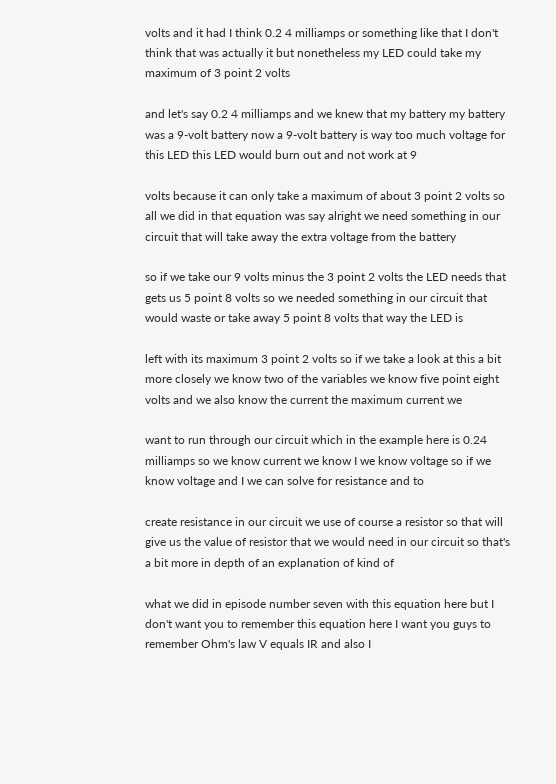volts and it had I think 0.2 4 milliamps or something like that I don't think that was actually it but nonetheless my LED could take my maximum of 3 point 2 volts

and let's say 0.2 4 milliamps and we knew that my battery my battery was a 9-volt battery now a 9-volt battery is way too much voltage for this LED this LED would burn out and not work at 9

volts because it can only take a maximum of about 3 point 2 volts so all we did in that equation was say alright we need something in our circuit that will take away the extra voltage from the battery

so if we take our 9 volts minus the 3 point 2 volts the LED needs that gets us 5 point 8 volts so we needed something in our circuit that would waste or take away 5 point 8 volts that way the LED is

left with its maximum 3 point 2 volts so if we take a look at this a bit more closely we know two of the variables we know five point eight volts and we also know the current the maximum current we

want to run through our circuit which in the example here is 0.24 milliamps so we know current we know I we know voltage so if we know voltage and I we can solve for resistance and to

create resistance in our circuit we use of course a resistor so that will give us the value of resistor that we would need in our circuit so that's a bit more in depth of an explanation of kind of

what we did in episode number seven with this equation here but I don't want you to remember this equation here I want you guys to remember Ohm's law V equals IR and also I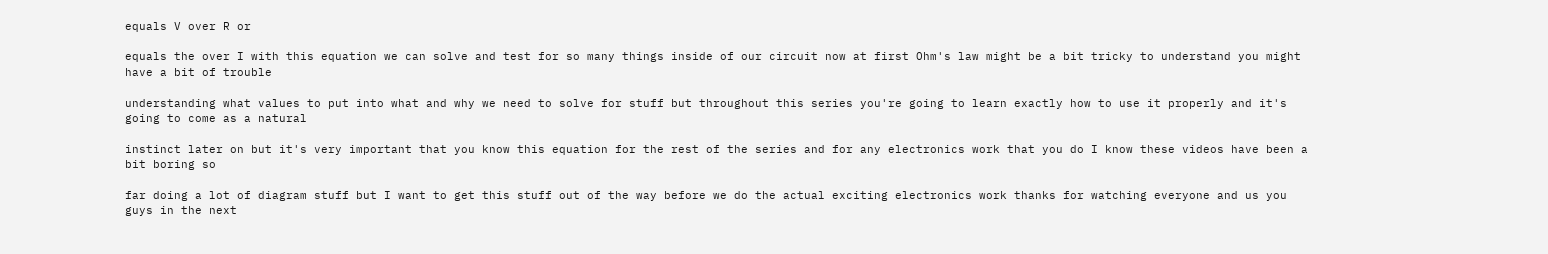equals V over R or

equals the over I with this equation we can solve and test for so many things inside of our circuit now at first Ohm's law might be a bit tricky to understand you might have a bit of trouble

understanding what values to put into what and why we need to solve for stuff but throughout this series you're going to learn exactly how to use it properly and it's going to come as a natural

instinct later on but it's very important that you know this equation for the rest of the series and for any electronics work that you do I know these videos have been a bit boring so

far doing a lot of diagram stuff but I want to get this stuff out of the way before we do the actual exciting electronics work thanks for watching everyone and us you guys in the next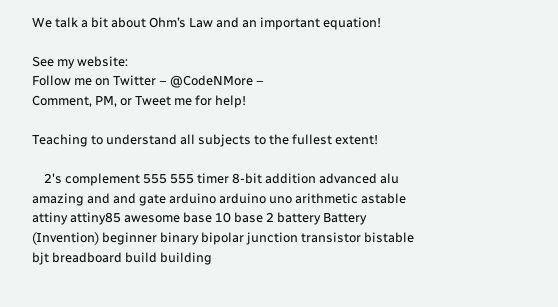We talk a bit about Ohm’s Law and an important equation!

See my website:
Follow me on Twitter – @CodeNMore –
Comment, PM, or Tweet me for help!

Teaching to understand all subjects to the fullest extent!

    2's complement 555 555 timer 8-bit addition advanced alu amazing and and gate arduino arduino uno arithmetic astable attiny attiny85 awesome base 10 base 2 battery Battery (Invention) beginner binary bipolar junction transistor bistable bjt breadboard build building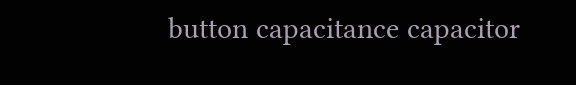button capacitance capacitor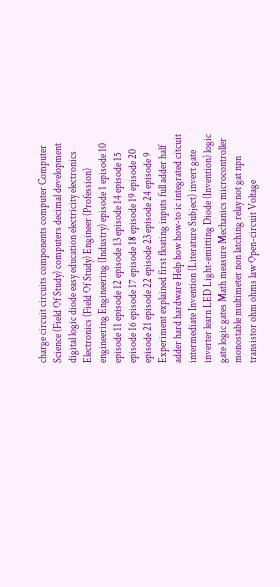charge circuit circuits components computer Computer Science (Field Of Study) computers decimal development digital logic diode easy education electricity electronics Electronics (Field Of Study) Engineer (Profession) engineering Engineering (Industry) episode 1 episode 10 episode 11 episode 12 episode 13 episode 14 episode 15 episode 16 episode 17 episode 18 episode 19 episode 20 episode 21 episode 22 episode 23 episode 24 episode 9 Experiment explained first floating inputs full adder half adder hard hardware Help how how-to ic integrated citcuit intermediate Invention (Literature Subject) invert gate inverter learn LED Light-emitting Diode (Invention) logic gate logic gates Math measure Mechanics microcontroller monostable multimeter non latching relay not gat npn transistor ohm ohms law Open-circuit Voltage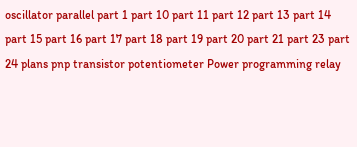oscillator parallel part 1 part 10 part 11 part 12 part 13 part 14 part 15 part 16 part 17 part 18 part 19 part 20 part 21 part 23 part 24 plans pnp transistor potentiometer Power programming relay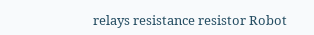relays resistance resistor Robot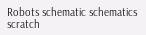Robots schematic schematics scratch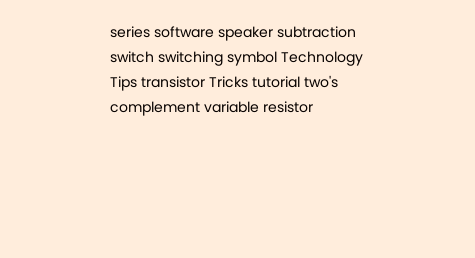series software speaker subtraction switch switching symbol Technology Tips transistor Tricks tutorial two's complement variable resistor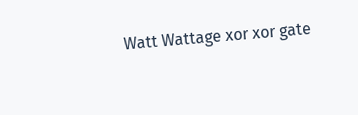Watt Wattage xor xor gate